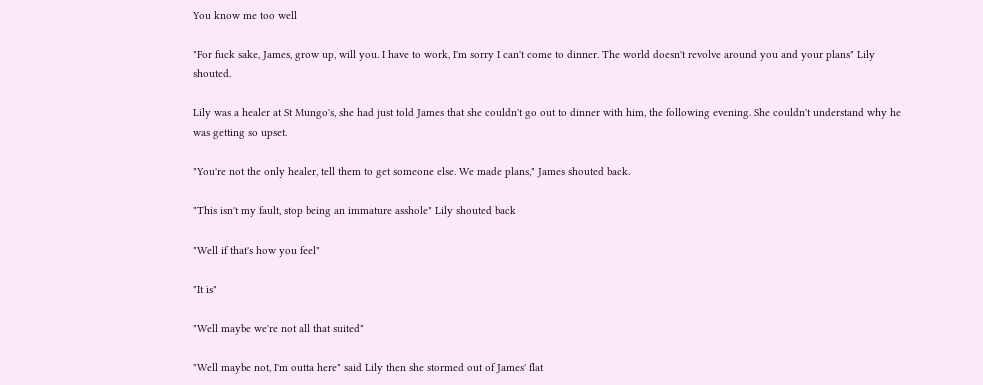You know me too well

"For fuck sake, James, grow up, will you. I have to work, I'm sorry I can't come to dinner. The world doesn't revolve around you and your plans" Lily shouted.

Lily was a healer at St Mungo's, she had just told James that she couldn't go out to dinner with him, the following evening. She couldn't understand why he was getting so upset.

"You're not the only healer, tell them to get someone else. We made plans," James shouted back.

"This isn't my fault, stop being an immature asshole" Lily shouted back

"Well if that's how you feel"

"It is"

"Well maybe we're not all that suited"

"Well maybe not, I'm outta here" said Lily then she stormed out of James' flat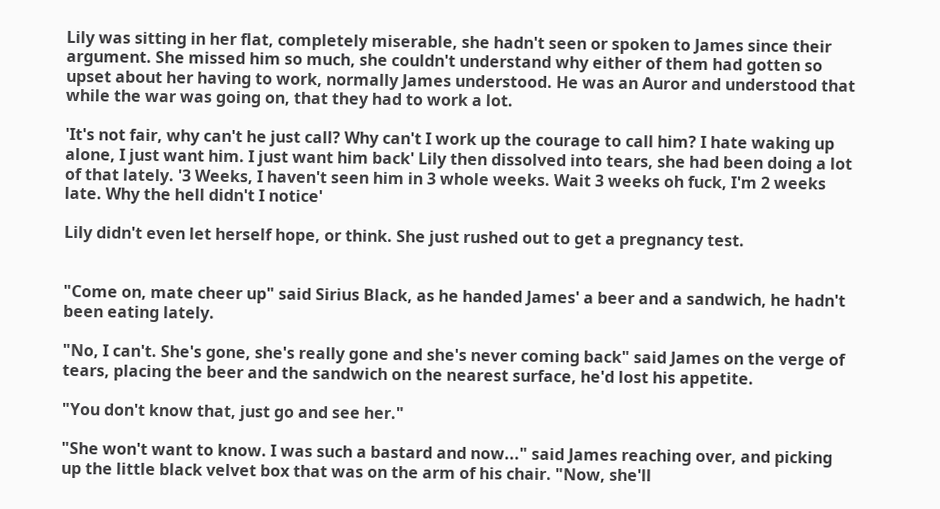Lily was sitting in her flat, completely miserable, she hadn't seen or spoken to James since their argument. She missed him so much, she couldn't understand why either of them had gotten so upset about her having to work, normally James understood. He was an Auror and understood that while the war was going on, that they had to work a lot.

'It's not fair, why can't he just call? Why can't I work up the courage to call him? I hate waking up alone, I just want him. I just want him back' Lily then dissolved into tears, she had been doing a lot of that lately. '3 Weeks, I haven't seen him in 3 whole weeks. Wait 3 weeks oh fuck, I'm 2 weeks late. Why the hell didn't I notice'

Lily didn't even let herself hope, or think. She just rushed out to get a pregnancy test.


"Come on, mate cheer up" said Sirius Black, as he handed James' a beer and a sandwich, he hadn't been eating lately.

"No, I can't. She's gone, she's really gone and she's never coming back" said James on the verge of tears, placing the beer and the sandwich on the nearest surface, he'd lost his appetite.

"You don't know that, just go and see her."

"She won't want to know. I was such a bastard and now..." said James reaching over, and picking up the little black velvet box that was on the arm of his chair. "Now, she'll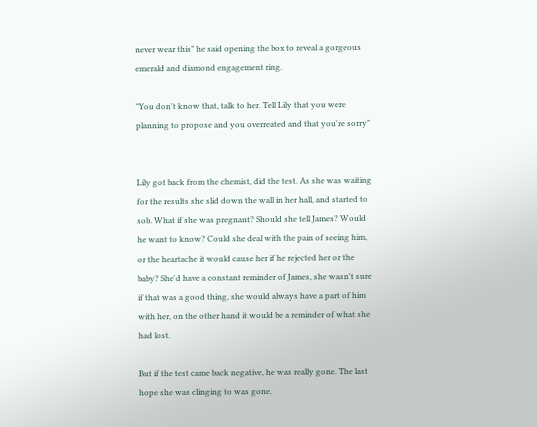never wear this" he said opening the box to reveal a gorgeous emerald and diamond engagement ring.

"You don't know that, talk to her. Tell Lily that you were planning to propose and you overreated and that you're sorry"


Lily got back from the chemist, did the test. As she was waiting for the results she slid down the wall in her hall, and started to sob. What if she was pregnant? Should she tell James? Would he want to know? Could she deal with the pain of seeing him, or the heartache it would cause her if he rejected her or the baby? She'd have a constant reminder of James, she wasn't sure if that was a good thing, she would always have a part of him with her, on the other hand it would be a reminder of what she had lost.

But if the test came back negative, he was really gone. The last hope she was clinging to was gone.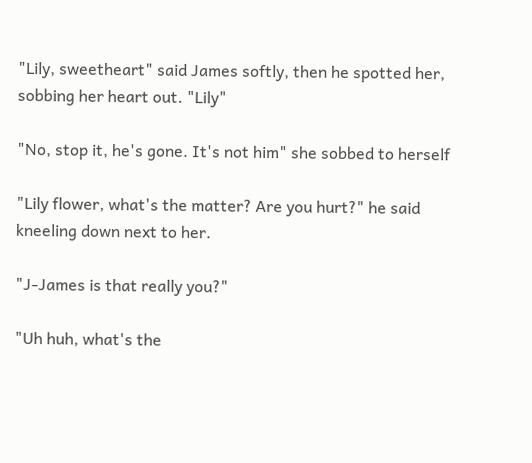"Lily, sweetheart" said James softly, then he spotted her, sobbing her heart out. "Lily"

"No, stop it, he's gone. It's not him" she sobbed to herself

"Lily flower, what's the matter? Are you hurt?" he said kneeling down next to her.

"J-James is that really you?"

"Uh huh, what's the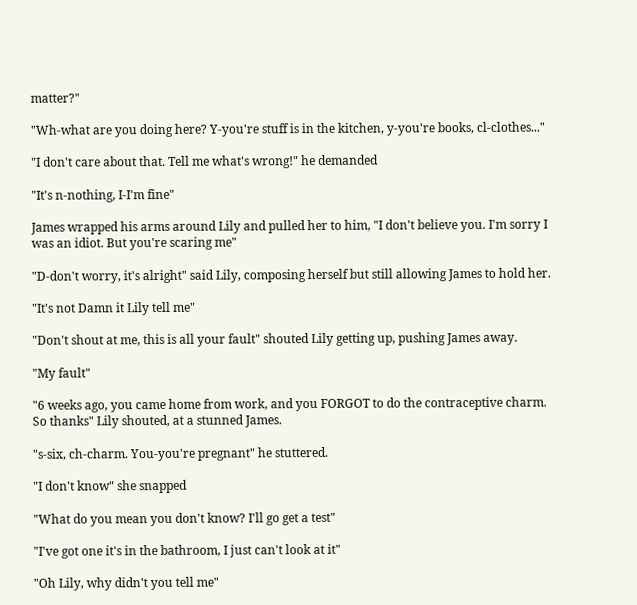matter?"

"Wh-what are you doing here? Y-you're stuff is in the kitchen, y-you're books, cl-clothes..."

"I don't care about that. Tell me what's wrong!" he demanded

"It's n-nothing, I-I'm fine"

James wrapped his arms around Lily and pulled her to him, "I don't believe you. I'm sorry I was an idiot. But you're scaring me"

"D-don't worry, it's alright" said Lily, composing herself but still allowing James to hold her.

"It's not Damn it Lily tell me"

"Don't shout at me, this is all your fault" shouted Lily getting up, pushing James away.

"My fault"

"6 weeks ago, you came home from work, and you FORGOT to do the contraceptive charm. So thanks" Lily shouted, at a stunned James.

"s-six, ch-charm. You-you're pregnant" he stuttered.

"I don't know" she snapped

"What do you mean you don't know? I'll go get a test"

"I've got one it's in the bathroom, I just can't look at it"

"Oh Lily, why didn't you tell me"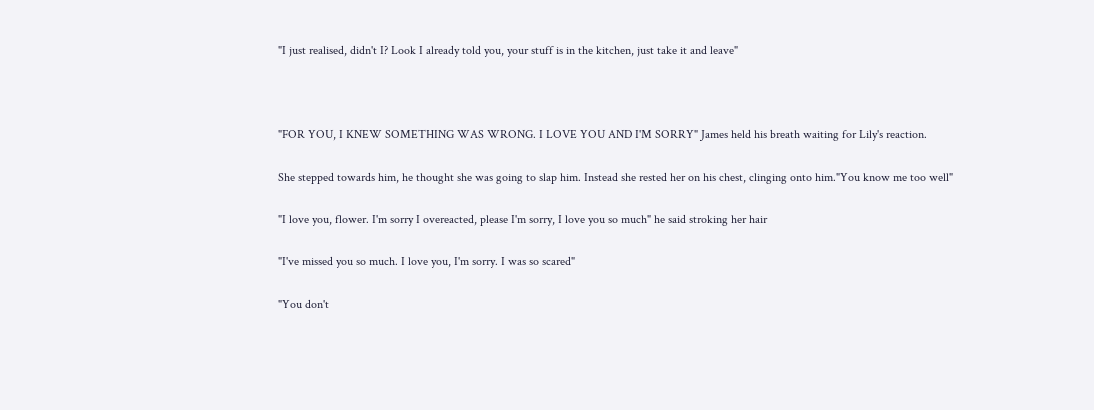"I just realised, didn't I? Look I already told you, your stuff is in the kitchen, just take it and leave"



"FOR YOU, I KNEW SOMETHING WAS WRONG. I LOVE YOU AND I'M SORRY" James held his breath waiting for Lily's reaction.

She stepped towards him, he thought she was going to slap him. Instead she rested her on his chest, clinging onto him."You know me too well"

"I love you, flower. I'm sorry I overeacted, please I'm sorry, I love you so much" he said stroking her hair

"I've missed you so much. I love you, I'm sorry. I was so scared"

"You don't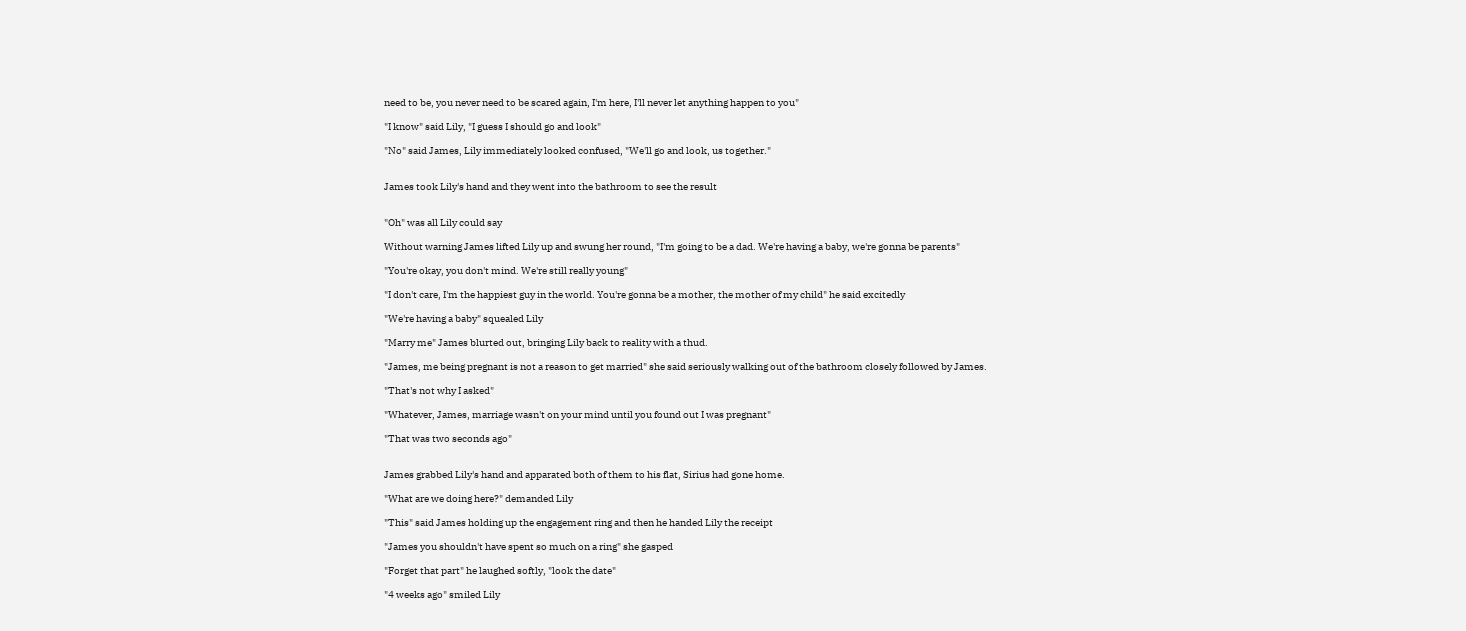need to be, you never need to be scared again, I'm here, I'll never let anything happen to you"

"I know" said Lily, "I guess I should go and look"

"No" said James, Lily immediately looked confused, "We'll go and look, us together."


James took Lily's hand and they went into the bathroom to see the result


"Oh" was all Lily could say

Without warning James lifted Lily up and swung her round, "I'm going to be a dad. We're having a baby, we're gonna be parents"

"You're okay, you don't mind. We're still really young"

"I don't care, I'm the happiest guy in the world. You're gonna be a mother, the mother of my child" he said excitedly

"We're having a baby" squealed Lily

"Marry me" James blurted out, bringing Lily back to reality with a thud.

"James, me being pregnant is not a reason to get married" she said seriously walking out of the bathroom closely followed by James.

"That's not why I asked"

"Whatever, James, marriage wasn't on your mind until you found out I was pregnant"

"That was two seconds ago"


James grabbed Lily's hand and apparated both of them to his flat, Sirius had gone home.

"What are we doing here?" demanded Lily

"This" said James holding up the engagement ring and then he handed Lily the receipt

"James you shouldn't have spent so much on a ring" she gasped

"Forget that part" he laughed softly, "look the date"

"4 weeks ago" smiled Lily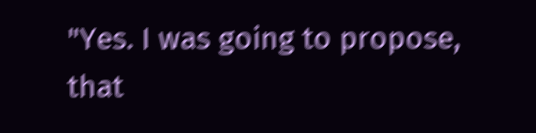"Yes. I was going to propose, that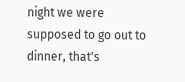night we were supposed to go out to dinner, that's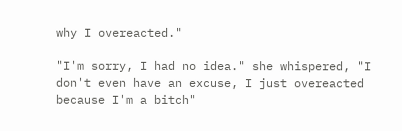why I overeacted."

"I'm sorry, I had no idea." she whispered, "I don't even have an excuse, I just overeacted because I'm a bitch"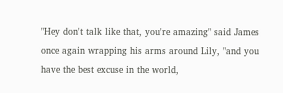"Hey don't talk like that, you're amazing" said James once again wrapping his arms around Lily, "and you have the best excuse in the world,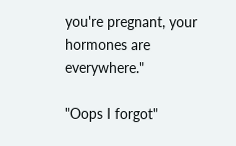you're pregnant, your hormones are everywhere."

"Oops I forgot"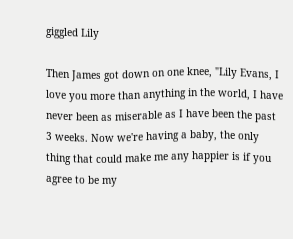giggled Lily

Then James got down on one knee, "Lily Evans, I love you more than anything in the world, I have never been as miserable as I have been the past 3 weeks. Now we're having a baby, the only thing that could make me any happier is if you agree to be my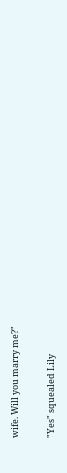wife. Will you marry me?"

"Yes" squealed Lily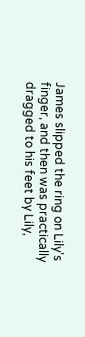James slipped the ring on Lily's finger, and then was practically dragged to his feet by Lily,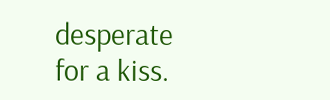desperate for a kiss.